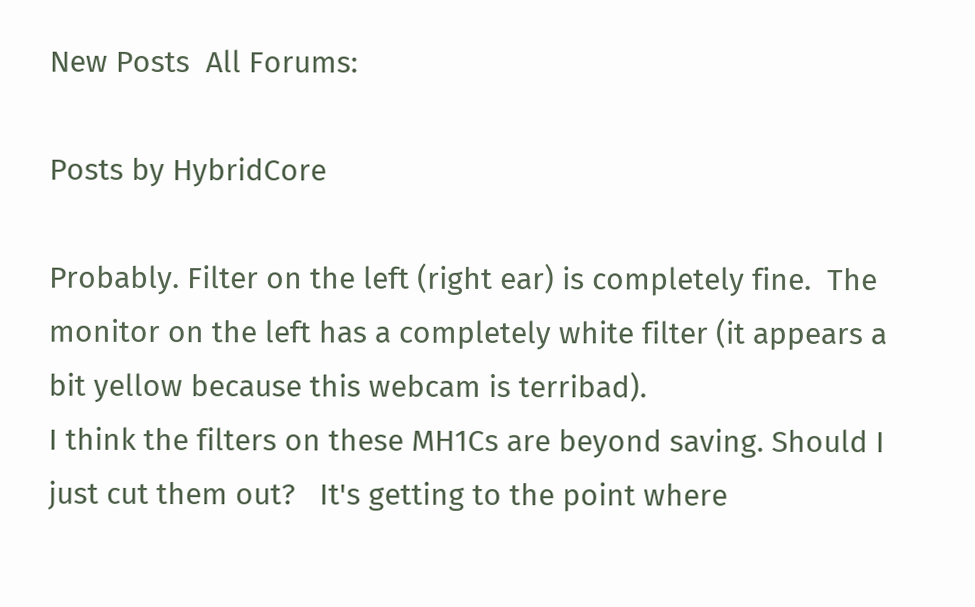New Posts  All Forums:

Posts by HybridCore

Probably. Filter on the left (right ear) is completely fine.  The monitor on the left has a completely white filter (it appears a bit yellow because this webcam is terribad).
I think the filters on these MH1Cs are beyond saving. Should I just cut them out?   It's getting to the point where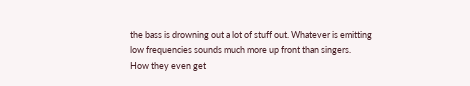the bass is drowning out a lot of stuff out. Whatever is emitting low frequencies sounds much more up front than singers.     How they even get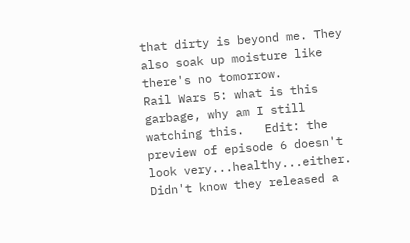that dirty is beyond me. They also soak up moisture like there's no tomorrow.
Rail Wars 5: what is this garbage, why am I still watching this.   Edit: the preview of episode 6 doesn't look very...healthy...either.
Didn't know they released a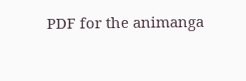PDF for the animanga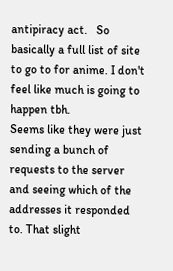antipiracy act.   So basically a full list of site to go to for anime. I don't feel like much is going to happen tbh.
Seems like they were just sending a bunch of requests to the server and seeing which of the addresses it responded to. That slight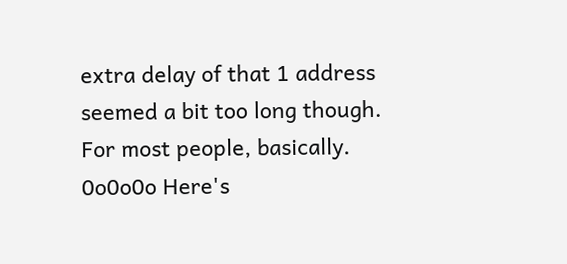extra delay of that 1 address seemed a bit too long though.
For most people, basically.
0o0o0o Here's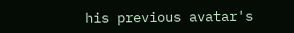his previous avatar's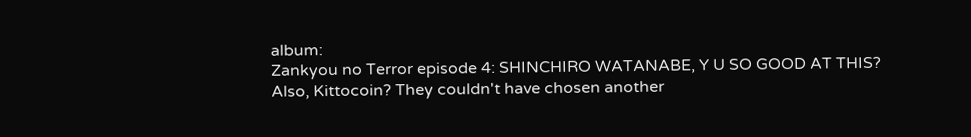album:
Zankyou no Terror episode 4: SHINCHIRO WATANABE, Y U SO GOOD AT THIS?   Also, Kittocoin? They couldn't have chosen another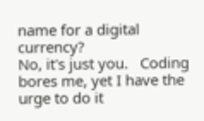name for a digital currency?
No, it's just you.   Coding bores me, yet I have the urge to do it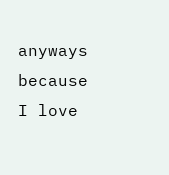anyways because I love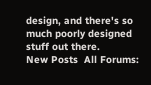design, and there's so much poorly designed stuff out there.
New Posts  All Forums: